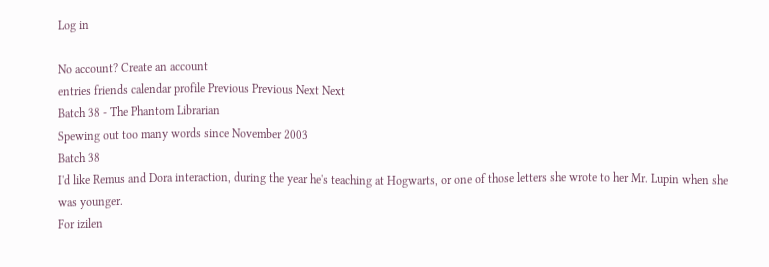Log in

No account? Create an account
entries friends calendar profile Previous Previous Next Next
Batch 38 - The Phantom Librarian
Spewing out too many words since November 2003
Batch 38
I'd like Remus and Dora interaction, during the year he's teaching at Hogwarts, or one of those letters she wrote to her Mr. Lupin when she was younger.
For izilen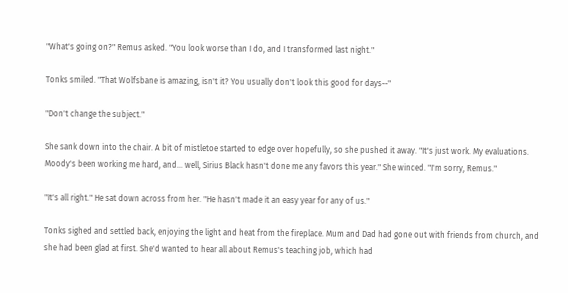"What's going on?" Remus asked. "You look worse than I do, and I transformed last night."

Tonks smiled. "That Wolfsbane is amazing, isn't it? You usually don't look this good for days--"

"Don't change the subject."

She sank down into the chair. A bit of mistletoe started to edge over hopefully, so she pushed it away. "It's just work. My evaluations. Moody's been working me hard, and... well, Sirius Black hasn't done me any favors this year." She winced. "I'm sorry, Remus."

"It's all right." He sat down across from her. "He hasn't made it an easy year for any of us."

Tonks sighed and settled back, enjoying the light and heat from the fireplace. Mum and Dad had gone out with friends from church, and she had been glad at first. She'd wanted to hear all about Remus's teaching job, which had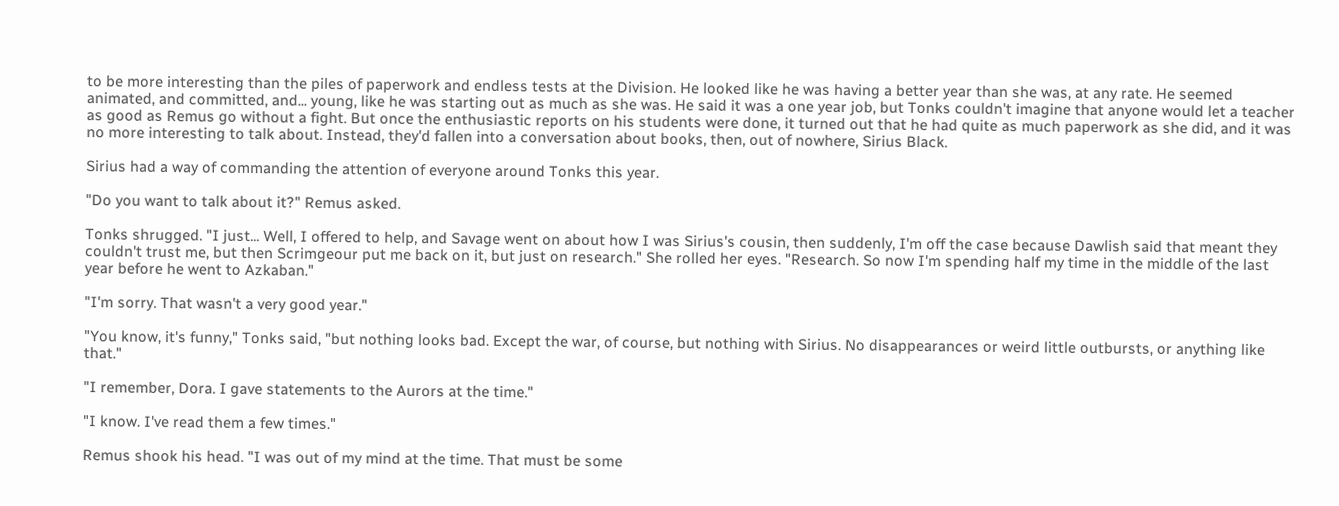to be more interesting than the piles of paperwork and endless tests at the Division. He looked like he was having a better year than she was, at any rate. He seemed animated, and committed, and... young, like he was starting out as much as she was. He said it was a one year job, but Tonks couldn't imagine that anyone would let a teacher as good as Remus go without a fight. But once the enthusiastic reports on his students were done, it turned out that he had quite as much paperwork as she did, and it was no more interesting to talk about. Instead, they'd fallen into a conversation about books, then, out of nowhere, Sirius Black.

Sirius had a way of commanding the attention of everyone around Tonks this year.

"Do you want to talk about it?" Remus asked.

Tonks shrugged. "I just... Well, I offered to help, and Savage went on about how I was Sirius's cousin, then suddenly, I'm off the case because Dawlish said that meant they couldn't trust me, but then Scrimgeour put me back on it, but just on research." She rolled her eyes. "Research. So now I'm spending half my time in the middle of the last year before he went to Azkaban."

"I'm sorry. That wasn't a very good year."

"You know, it's funny," Tonks said, "but nothing looks bad. Except the war, of course, but nothing with Sirius. No disappearances or weird little outbursts, or anything like that."

"I remember, Dora. I gave statements to the Aurors at the time."

"I know. I've read them a few times."

Remus shook his head. "I was out of my mind at the time. That must be some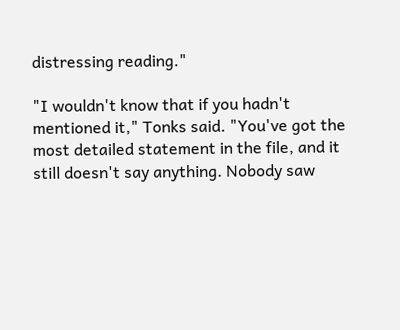distressing reading."

"I wouldn't know that if you hadn't mentioned it," Tonks said. "You've got the most detailed statement in the file, and it still doesn't say anything. Nobody saw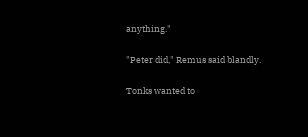anything."

"Peter did," Remus said blandly.

Tonks wanted to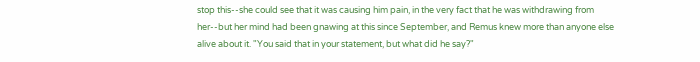stop this--she could see that it was causing him pain, in the very fact that he was withdrawing from her--but her mind had been gnawing at this since September, and Remus knew more than anyone else alive about it. "You said that in your statement, but what did he say?"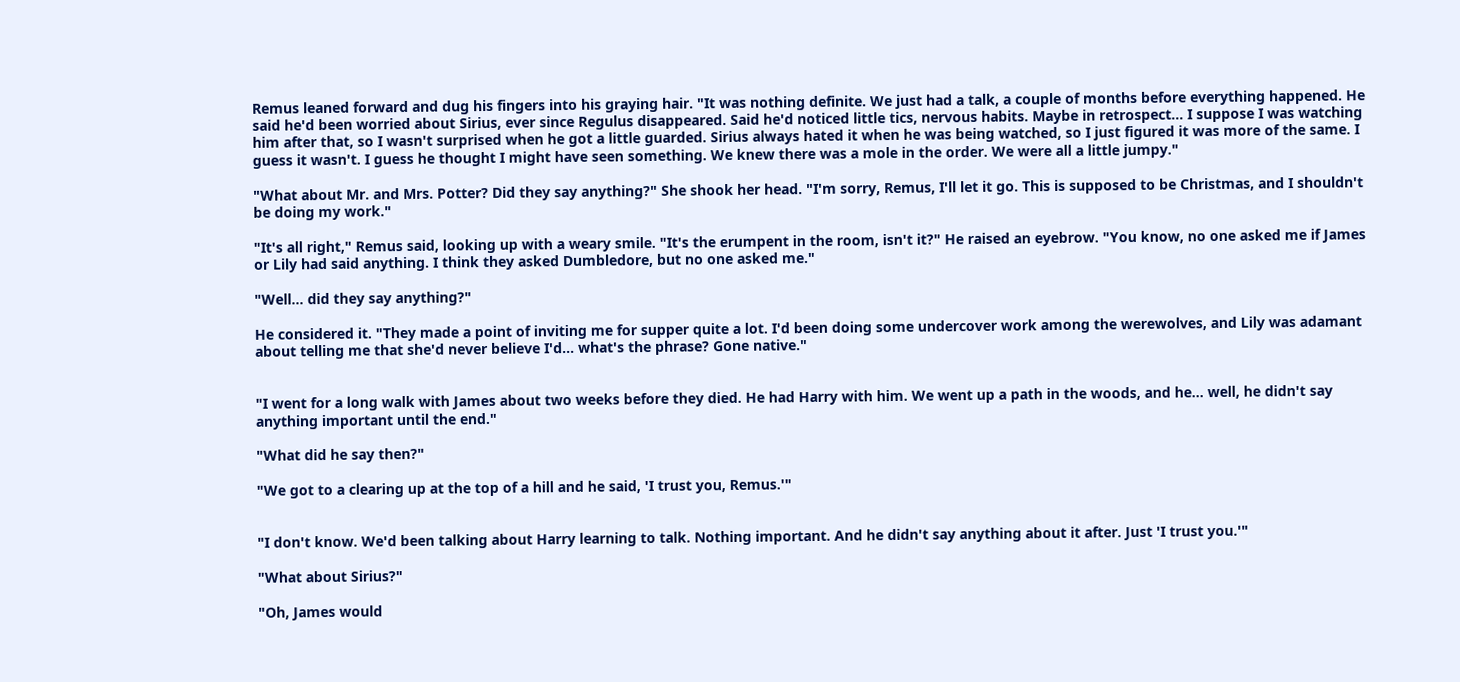Remus leaned forward and dug his fingers into his graying hair. "It was nothing definite. We just had a talk, a couple of months before everything happened. He said he'd been worried about Sirius, ever since Regulus disappeared. Said he'd noticed little tics, nervous habits. Maybe in retrospect... I suppose I was watching him after that, so I wasn't surprised when he got a little guarded. Sirius always hated it when he was being watched, so I just figured it was more of the same. I guess it wasn't. I guess he thought I might have seen something. We knew there was a mole in the order. We were all a little jumpy."

"What about Mr. and Mrs. Potter? Did they say anything?" She shook her head. "I'm sorry, Remus, I'll let it go. This is supposed to be Christmas, and I shouldn't be doing my work."

"It's all right," Remus said, looking up with a weary smile. "It's the erumpent in the room, isn't it?" He raised an eyebrow. "You know, no one asked me if James or Lily had said anything. I think they asked Dumbledore, but no one asked me."

"Well... did they say anything?"

He considered it. "They made a point of inviting me for supper quite a lot. I'd been doing some undercover work among the werewolves, and Lily was adamant about telling me that she'd never believe I'd... what's the phrase? Gone native."


"I went for a long walk with James about two weeks before they died. He had Harry with him. We went up a path in the woods, and he... well, he didn't say anything important until the end."

"What did he say then?"

"We got to a clearing up at the top of a hill and he said, 'I trust you, Remus.'"


"I don't know. We'd been talking about Harry learning to talk. Nothing important. And he didn't say anything about it after. Just 'I trust you.'"

"What about Sirius?"

"Oh, James would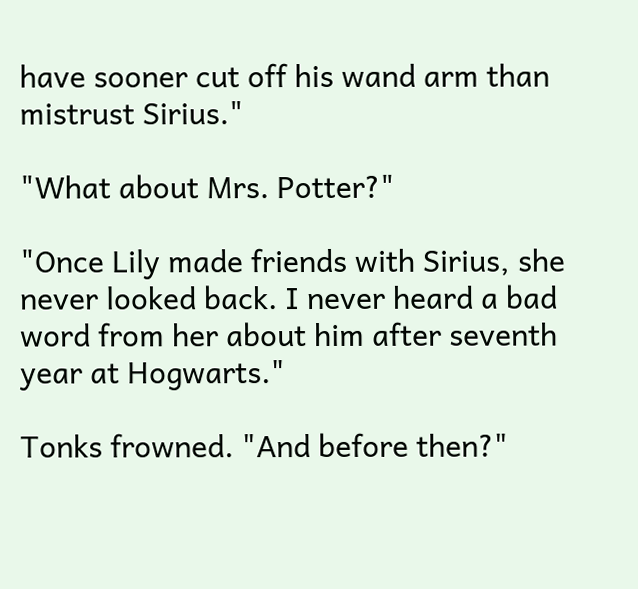have sooner cut off his wand arm than mistrust Sirius."

"What about Mrs. Potter?"

"Once Lily made friends with Sirius, she never looked back. I never heard a bad word from her about him after seventh year at Hogwarts."

Tonks frowned. "And before then?"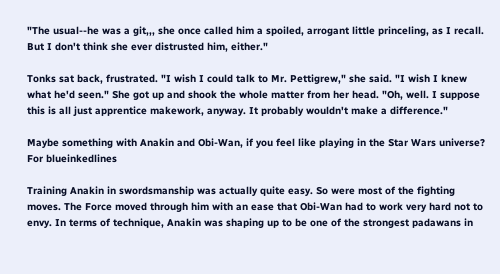"The usual--he was a git,,, she once called him a spoiled, arrogant little princeling, as I recall. But I don't think she ever distrusted him, either."

Tonks sat back, frustrated. "I wish I could talk to Mr. Pettigrew," she said. "I wish I knew what he'd seen." She got up and shook the whole matter from her head. "Oh, well. I suppose this is all just apprentice makework, anyway. It probably wouldn't make a difference."

Maybe something with Anakin and Obi-Wan, if you feel like playing in the Star Wars universe?
For blueinkedlines

Training Anakin in swordsmanship was actually quite easy. So were most of the fighting moves. The Force moved through him with an ease that Obi-Wan had to work very hard not to envy. In terms of technique, Anakin was shaping up to be one of the strongest padawans in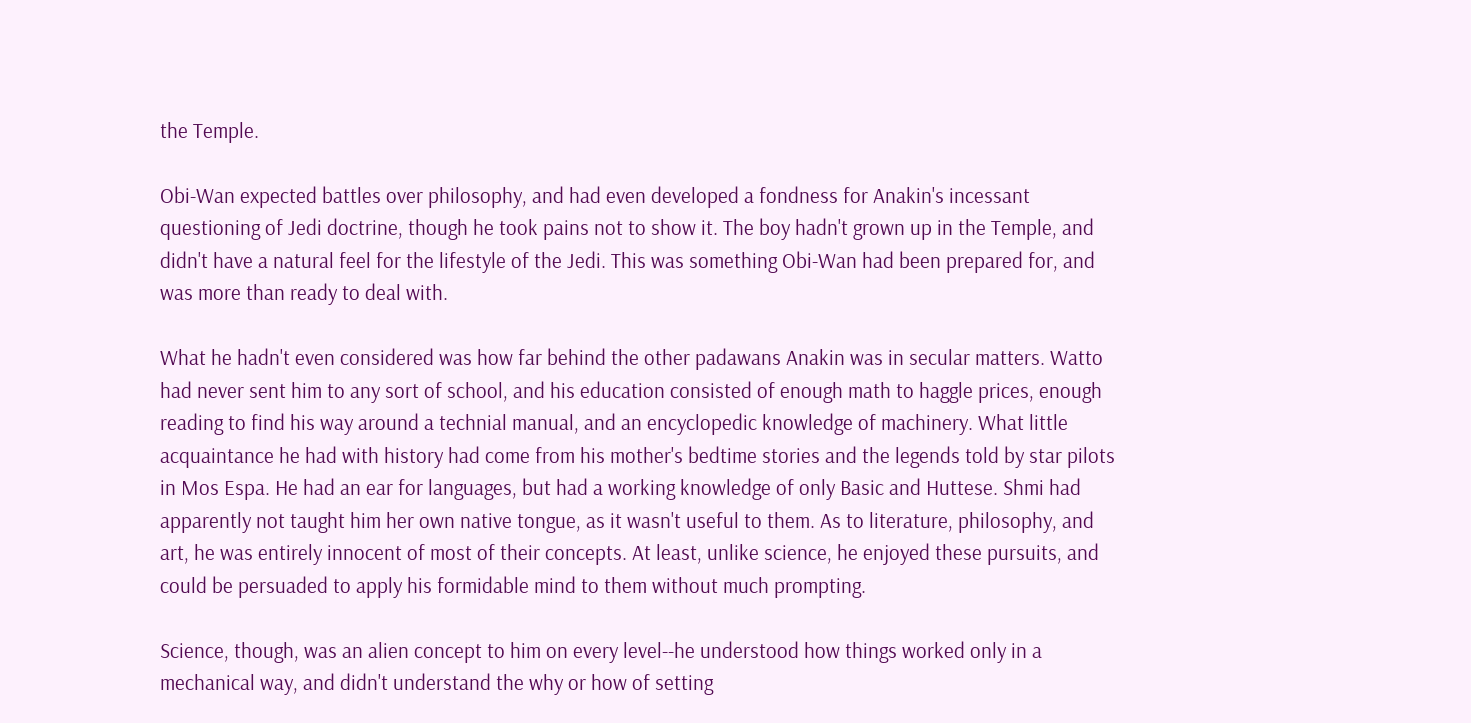the Temple.

Obi-Wan expected battles over philosophy, and had even developed a fondness for Anakin's incessant questioning of Jedi doctrine, though he took pains not to show it. The boy hadn't grown up in the Temple, and didn't have a natural feel for the lifestyle of the Jedi. This was something Obi-Wan had been prepared for, and was more than ready to deal with.

What he hadn't even considered was how far behind the other padawans Anakin was in secular matters. Watto had never sent him to any sort of school, and his education consisted of enough math to haggle prices, enough reading to find his way around a technial manual, and an encyclopedic knowledge of machinery. What little acquaintance he had with history had come from his mother's bedtime stories and the legends told by star pilots in Mos Espa. He had an ear for languages, but had a working knowledge of only Basic and Huttese. Shmi had apparently not taught him her own native tongue, as it wasn't useful to them. As to literature, philosophy, and art, he was entirely innocent of most of their concepts. At least, unlike science, he enjoyed these pursuits, and could be persuaded to apply his formidable mind to them without much prompting.

Science, though, was an alien concept to him on every level--he understood how things worked only in a mechanical way, and didn't understand the why or how of setting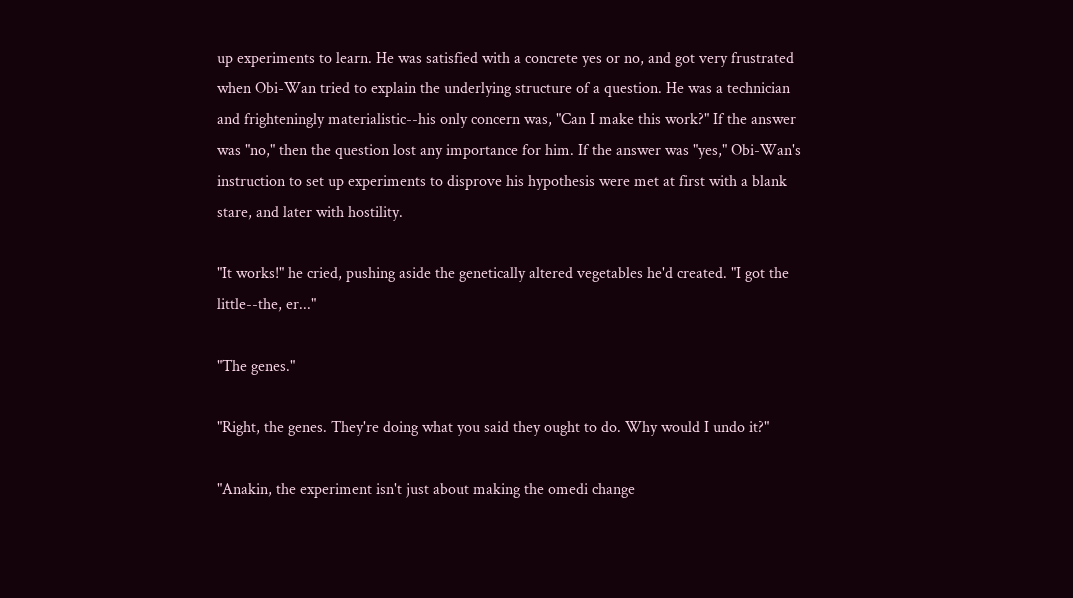up experiments to learn. He was satisfied with a concrete yes or no, and got very frustrated when Obi-Wan tried to explain the underlying structure of a question. He was a technician and frighteningly materialistic--his only concern was, "Can I make this work?" If the answer was "no," then the question lost any importance for him. If the answer was "yes," Obi-Wan's instruction to set up experiments to disprove his hypothesis were met at first with a blank stare, and later with hostility.

"It works!" he cried, pushing aside the genetically altered vegetables he'd created. "I got the little--the, er..."

"The genes."

"Right, the genes. They're doing what you said they ought to do. Why would I undo it?"

"Anakin, the experiment isn't just about making the omedi change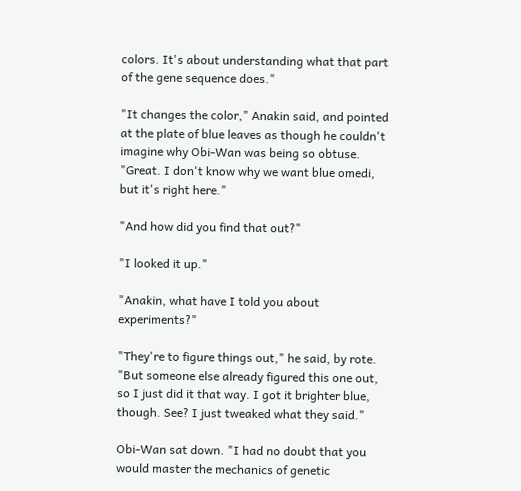colors. It's about understanding what that part of the gene sequence does."

"It changes the color," Anakin said, and pointed at the plate of blue leaves as though he couldn't imagine why Obi-Wan was being so obtuse. "Great. I don't know why we want blue omedi, but it's right here."

"And how did you find that out?"

"I looked it up."

"Anakin, what have I told you about experiments?"

"They're to figure things out," he said, by rote. "But someone else already figured this one out, so I just did it that way. I got it brighter blue, though. See? I just tweaked what they said."

Obi-Wan sat down. "I had no doubt that you would master the mechanics of genetic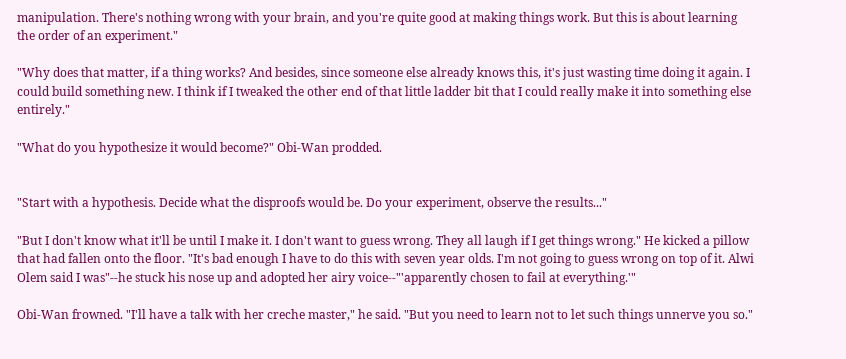manipulation. There's nothing wrong with your brain, and you're quite good at making things work. But this is about learning the order of an experiment."

"Why does that matter, if a thing works? And besides, since someone else already knows this, it's just wasting time doing it again. I could build something new. I think if I tweaked the other end of that little ladder bit that I could really make it into something else entirely."

"What do you hypothesize it would become?" Obi-Wan prodded.


"Start with a hypothesis. Decide what the disproofs would be. Do your experiment, observe the results..."

"But I don't know what it'll be until I make it. I don't want to guess wrong. They all laugh if I get things wrong." He kicked a pillow that had fallen onto the floor. "It's bad enough I have to do this with seven year olds. I'm not going to guess wrong on top of it. Alwi Olem said I was"--he stuck his nose up and adopted her airy voice--"'apparently chosen to fail at everything.'"

Obi-Wan frowned. "I'll have a talk with her creche master," he said. "But you need to learn not to let such things unnerve you so."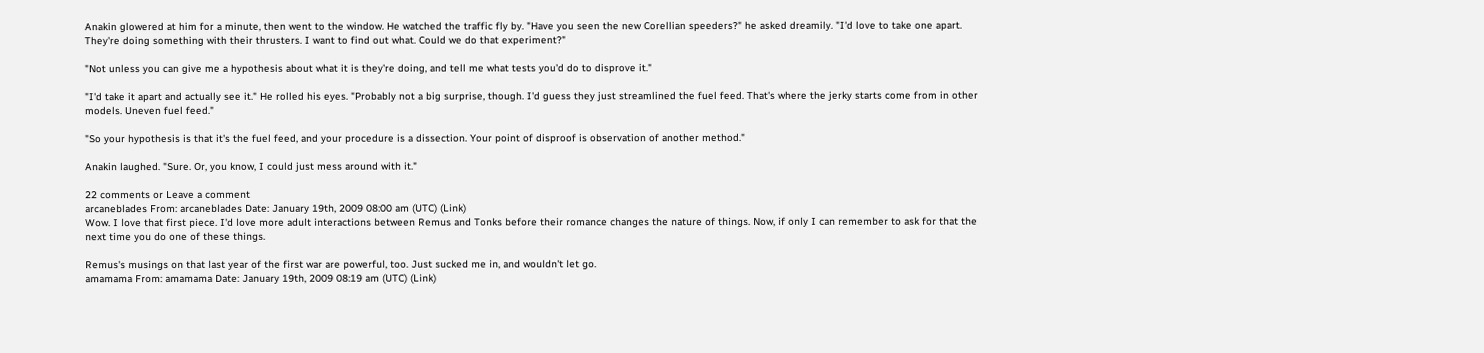Anakin glowered at him for a minute, then went to the window. He watched the traffic fly by. "Have you seen the new Corellian speeders?" he asked dreamily. "I'd love to take one apart. They're doing something with their thrusters. I want to find out what. Could we do that experiment?"

"Not unless you can give me a hypothesis about what it is they're doing, and tell me what tests you'd do to disprove it."

"I'd take it apart and actually see it." He rolled his eyes. "Probably not a big surprise, though. I'd guess they just streamlined the fuel feed. That's where the jerky starts come from in other models. Uneven fuel feed."

"So your hypothesis is that it's the fuel feed, and your procedure is a dissection. Your point of disproof is observation of another method."

Anakin laughed. "Sure. Or, you know, I could just mess around with it."

22 comments or Leave a comment
arcaneblades From: arcaneblades Date: January 19th, 2009 08:00 am (UTC) (Link)
Wow. I love that first piece. I'd love more adult interactions between Remus and Tonks before their romance changes the nature of things. Now, if only I can remember to ask for that the next time you do one of these things.

Remus's musings on that last year of the first war are powerful, too. Just sucked me in, and wouldn't let go.
amamama From: amamama Date: January 19th, 2009 08:19 am (UTC) (Link)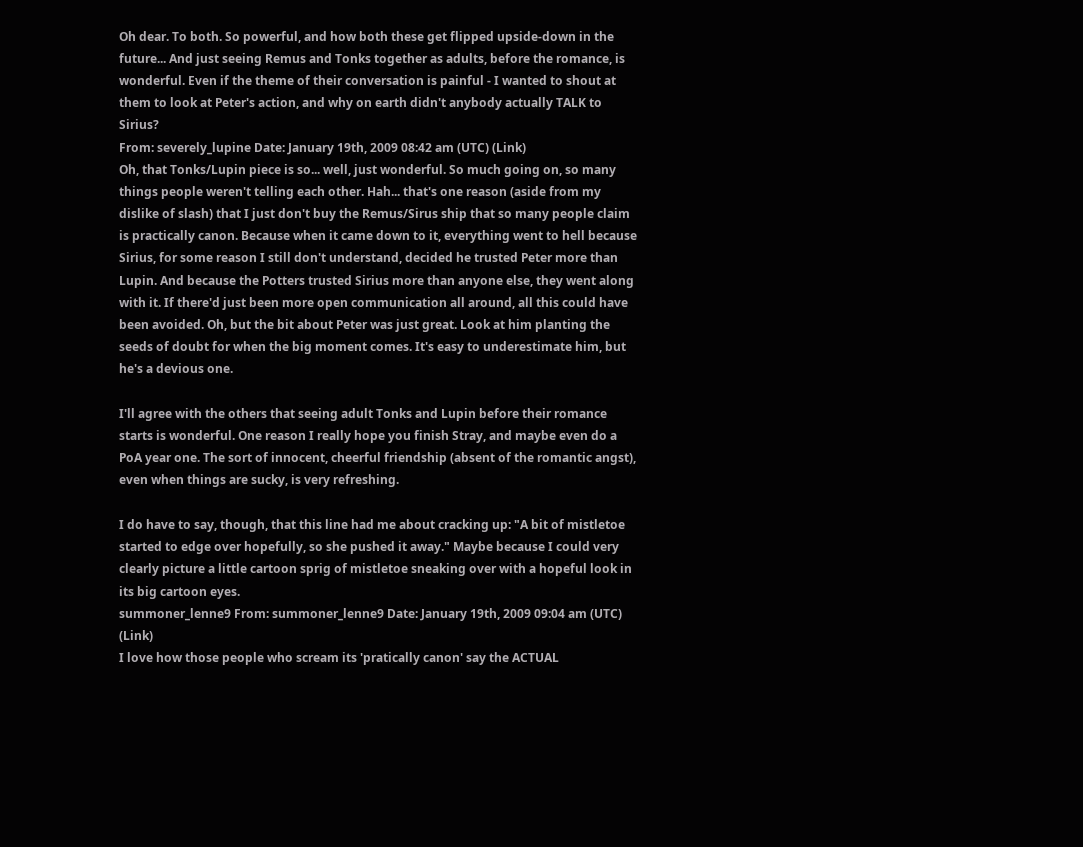Oh dear. To both. So powerful, and how both these get flipped upside-down in the future... And just seeing Remus and Tonks together as adults, before the romance, is wonderful. Even if the theme of their conversation is painful - I wanted to shout at them to look at Peter's action, and why on earth didn't anybody actually TALK to Sirius?
From: severely_lupine Date: January 19th, 2009 08:42 am (UTC) (Link)
Oh, that Tonks/Lupin piece is so... well, just wonderful. So much going on, so many things people weren't telling each other. Hah... that's one reason (aside from my dislike of slash) that I just don't buy the Remus/Sirus ship that so many people claim is practically canon. Because when it came down to it, everything went to hell because Sirius, for some reason I still don't understand, decided he trusted Peter more than Lupin. And because the Potters trusted Sirius more than anyone else, they went along with it. If there'd just been more open communication all around, all this could have been avoided. Oh, but the bit about Peter was just great. Look at him planting the seeds of doubt for when the big moment comes. It's easy to underestimate him, but he's a devious one.

I'll agree with the others that seeing adult Tonks and Lupin before their romance starts is wonderful. One reason I really hope you finish Stray, and maybe even do a PoA year one. The sort of innocent, cheerful friendship (absent of the romantic angst), even when things are sucky, is very refreshing.

I do have to say, though, that this line had me about cracking up: "A bit of mistletoe started to edge over hopefully, so she pushed it away." Maybe because I could very clearly picture a little cartoon sprig of mistletoe sneaking over with a hopeful look in its big cartoon eyes.
summoner_lenne9 From: summoner_lenne9 Date: January 19th, 2009 09:04 am (UTC) (Link)
I love how those people who scream its 'pratically canon' say the ACTUAL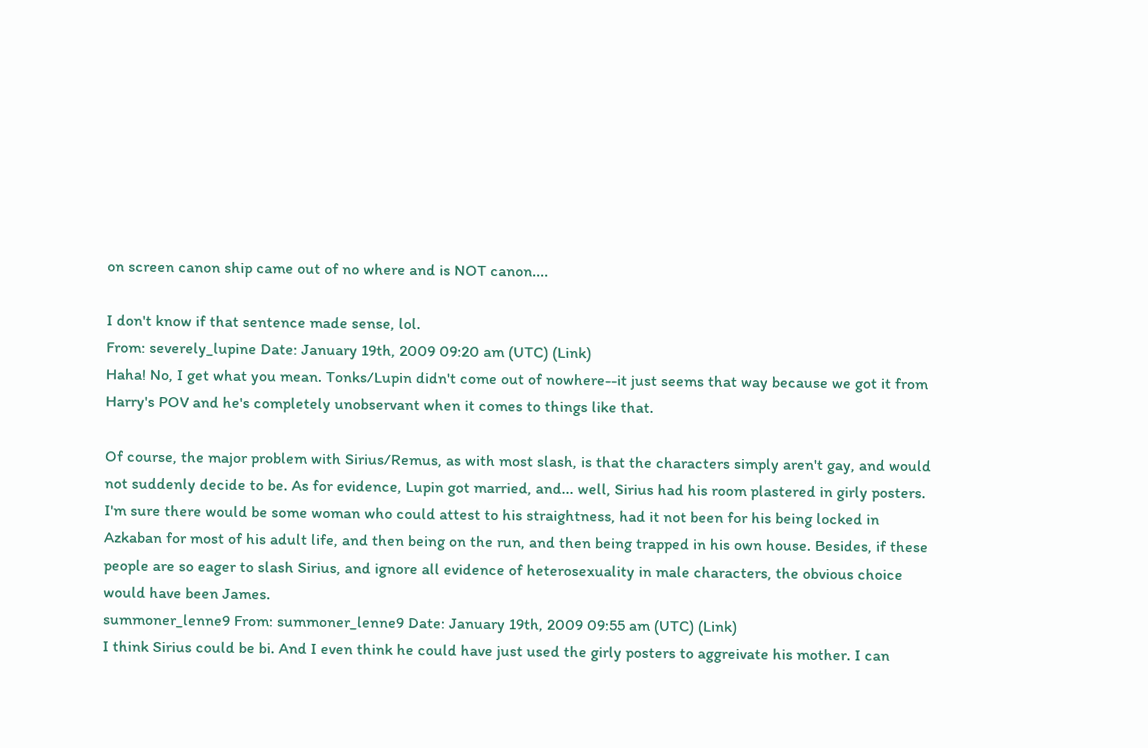on screen canon ship came out of no where and is NOT canon....

I don't know if that sentence made sense, lol.
From: severely_lupine Date: January 19th, 2009 09:20 am (UTC) (Link)
Haha! No, I get what you mean. Tonks/Lupin didn't come out of nowhere--it just seems that way because we got it from Harry's POV and he's completely unobservant when it comes to things like that.

Of course, the major problem with Sirius/Remus, as with most slash, is that the characters simply aren't gay, and would not suddenly decide to be. As for evidence, Lupin got married, and... well, Sirius had his room plastered in girly posters. I'm sure there would be some woman who could attest to his straightness, had it not been for his being locked in Azkaban for most of his adult life, and then being on the run, and then being trapped in his own house. Besides, if these people are so eager to slash Sirius, and ignore all evidence of heterosexuality in male characters, the obvious choice would have been James.
summoner_lenne9 From: summoner_lenne9 Date: January 19th, 2009 09:55 am (UTC) (Link)
I think Sirius could be bi. And I even think he could have just used the girly posters to aggreivate his mother. I can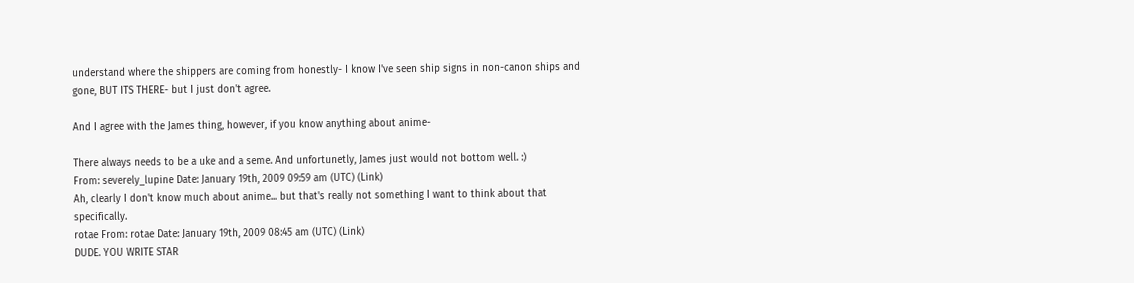understand where the shippers are coming from honestly- I know I've seen ship signs in non-canon ships and gone, BUT ITS THERE- but I just don't agree.

And I agree with the James thing, however, if you know anything about anime-

There always needs to be a uke and a seme. And unfortunetly, James just would not bottom well. :)
From: severely_lupine Date: January 19th, 2009 09:59 am (UTC) (Link)
Ah, clearly I don't know much about anime... but that's really not something I want to think about that specifically.
rotae From: rotae Date: January 19th, 2009 08:45 am (UTC) (Link)
DUDE. YOU WRITE STAR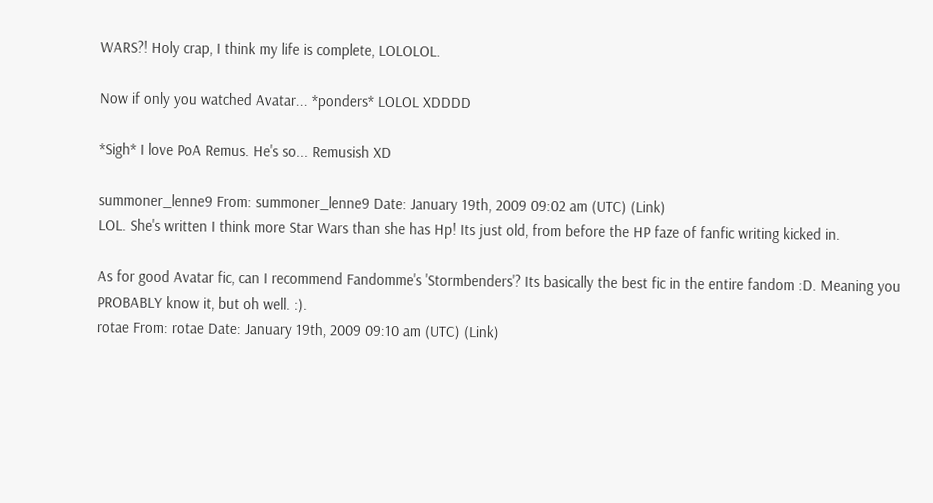WARS?! Holy crap, I think my life is complete, LOLOLOL.

Now if only you watched Avatar... *ponders* LOLOL XDDDD

*Sigh* I love PoA Remus. He's so... Remusish XD

summoner_lenne9 From: summoner_lenne9 Date: January 19th, 2009 09:02 am (UTC) (Link)
LOL. She's written I think more Star Wars than she has Hp! Its just old, from before the HP faze of fanfic writing kicked in.

As for good Avatar fic, can I recommend Fandomme's 'Stormbenders'? Its basically the best fic in the entire fandom :D. Meaning you PROBABLY know it, but oh well. :).
rotae From: rotae Date: January 19th, 2009 09:10 am (UTC) (Link)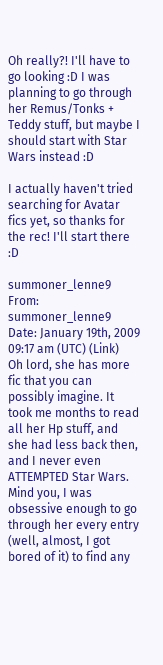Oh really?! I'll have to go looking :D I was planning to go through her Remus/Tonks + Teddy stuff, but maybe I should start with Star Wars instead :D

I actually haven't tried searching for Avatar fics yet, so thanks for the rec! I'll start there :D

summoner_lenne9 From: summoner_lenne9 Date: January 19th, 2009 09:17 am (UTC) (Link)
Oh lord, she has more fic that you can possibly imagine. It took me months to read all her Hp stuff, and she had less back then, and I never even ATTEMPTED Star Wars. Mind you, I was obsessive enough to go through her every entry (well, almost, I got bored of it) to find any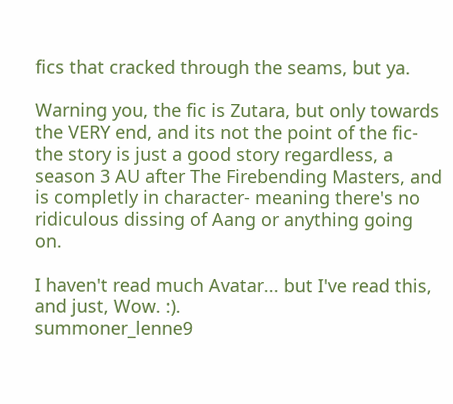fics that cracked through the seams, but ya.

Warning you, the fic is Zutara, but only towards the VERY end, and its not the point of the fic- the story is just a good story regardless, a season 3 AU after The Firebending Masters, and is completly in character- meaning there's no ridiculous dissing of Aang or anything going on.

I haven't read much Avatar... but I've read this, and just, Wow. :).
summoner_lenne9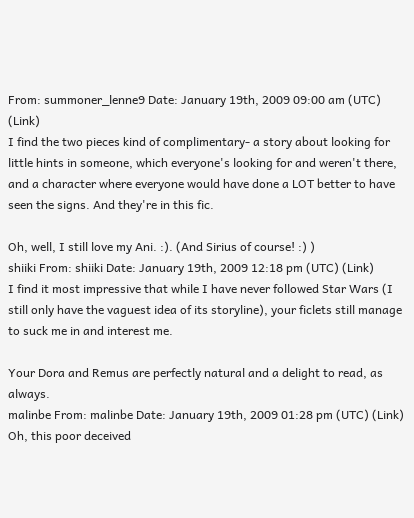From: summoner_lenne9 Date: January 19th, 2009 09:00 am (UTC) (Link)
I find the two pieces kind of complimentary- a story about looking for little hints in someone, which everyone's looking for and weren't there, and a character where everyone would have done a LOT better to have seen the signs. And they're in this fic.

Oh, well, I still love my Ani. :). (And Sirius of course! :) )
shiiki From: shiiki Date: January 19th, 2009 12:18 pm (UTC) (Link)
I find it most impressive that while I have never followed Star Wars (I still only have the vaguest idea of its storyline), your ficlets still manage to suck me in and interest me.

Your Dora and Remus are perfectly natural and a delight to read, as always.
malinbe From: malinbe Date: January 19th, 2009 01:28 pm (UTC) (Link)
Oh, this poor deceived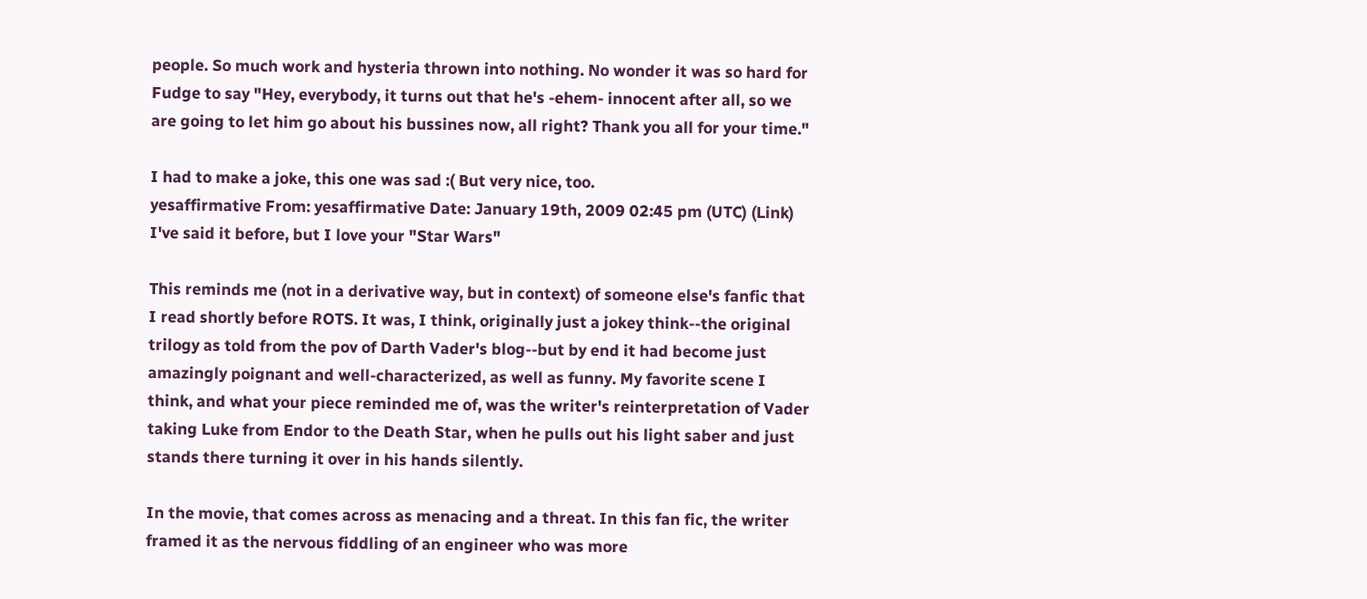people. So much work and hysteria thrown into nothing. No wonder it was so hard for Fudge to say "Hey, everybody, it turns out that he's -ehem- innocent after all, so we are going to let him go about his bussines now, all right? Thank you all for your time."

I had to make a joke, this one was sad :( But very nice, too.
yesaffirmative From: yesaffirmative Date: January 19th, 2009 02:45 pm (UTC) (Link)
I've said it before, but I love your "Star Wars"

This reminds me (not in a derivative way, but in context) of someone else's fanfic that I read shortly before ROTS. It was, I think, originally just a jokey think--the original trilogy as told from the pov of Darth Vader's blog--but by end it had become just amazingly poignant and well-characterized, as well as funny. My favorite scene I think, and what your piece reminded me of, was the writer's reinterpretation of Vader taking Luke from Endor to the Death Star, when he pulls out his light saber and just stands there turning it over in his hands silently.

In the movie, that comes across as menacing and a threat. In this fan fic, the writer framed it as the nervous fiddling of an engineer who was more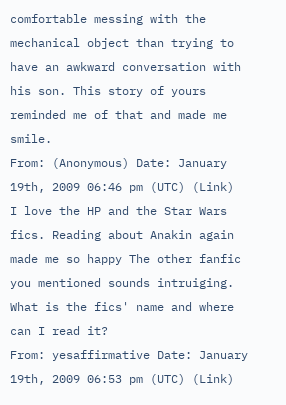comfortable messing with the mechanical object than trying to have an awkward conversation with his son. This story of yours reminded me of that and made me smile.
From: (Anonymous) Date: January 19th, 2009 06:46 pm (UTC) (Link)
I love the HP and the Star Wars fics. Reading about Anakin again made me so happy The other fanfic you mentioned sounds intruiging. What is the fics' name and where can I read it?
From: yesaffirmative Date: January 19th, 2009 06:53 pm (UTC) (Link)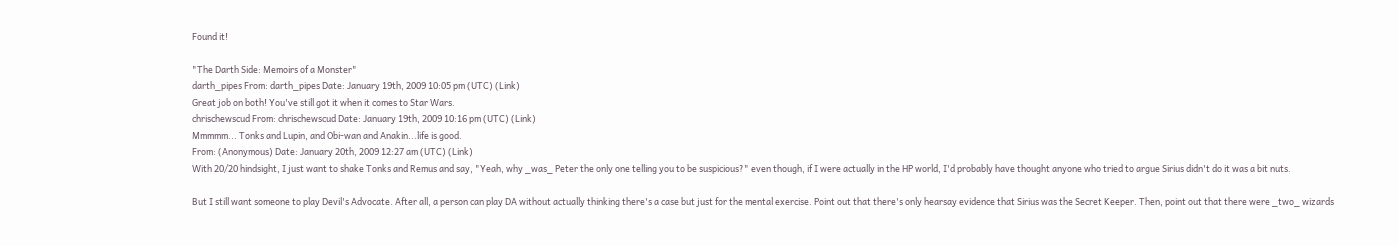Found it!

"The Darth Side: Memoirs of a Monster"
darth_pipes From: darth_pipes Date: January 19th, 2009 10:05 pm (UTC) (Link)
Great job on both! You've still got it when it comes to Star Wars.
chrischewscud From: chrischewscud Date: January 19th, 2009 10:16 pm (UTC) (Link)
Mmmmm... Tonks and Lupin, and Obi-wan and Anakin...life is good.
From: (Anonymous) Date: January 20th, 2009 12:27 am (UTC) (Link)
With 20/20 hindsight, I just want to shake Tonks and Remus and say, "Yeah, why _was_ Peter the only one telling you to be suspicious?" even though, if I were actually in the HP world, I'd probably have thought anyone who tried to argue Sirius didn't do it was a bit nuts.

But I still want someone to play Devil's Advocate. After all, a person can play DA without actually thinking there's a case but just for the mental exercise. Point out that there's only hearsay evidence that Sirius was the Secret Keeper. Then, point out that there were _two_ wizards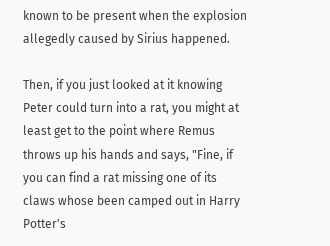known to be present when the explosion allegedly caused by Sirius happened.

Then, if you just looked at it knowing Peter could turn into a rat, you might at least get to the point where Remus throws up his hands and says, "Fine, if you can find a rat missing one of its claws whose been camped out in Harry Potter's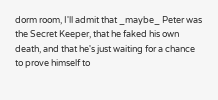dorm room, I'll admit that _maybe_ Peter was the Secret Keeper, that he faked his own death, and that he's just waiting for a chance to prove himself to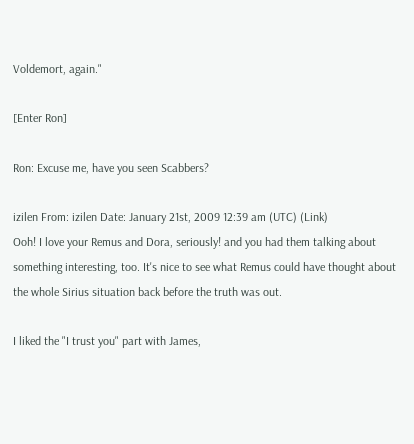Voldemort, again."

[Enter Ron]

Ron: Excuse me, have you seen Scabbers?

izilen From: izilen Date: January 21st, 2009 12:39 am (UTC) (Link)
Ooh! I love your Remus and Dora, seriously! and you had them talking about something interesting, too. It's nice to see what Remus could have thought about the whole Sirius situation back before the truth was out.

I liked the "I trust you" part with James,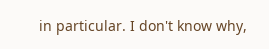in particular. I don't know why,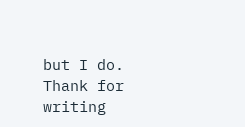but I do. Thank for writing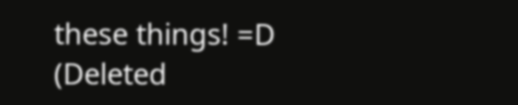these things! =D
(Deleted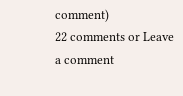comment)
22 comments or Leave a comment